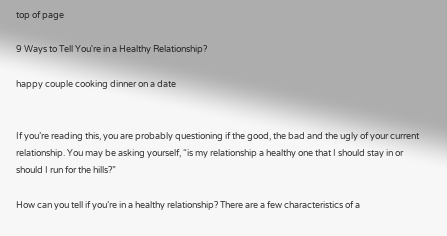top of page

9 Ways to Tell You're in a Healthy Relationship?

happy couple cooking dinner on a date


If you’re reading this, you are probably questioning if the good, the bad and the ugly of your current relationship. You may be asking yourself, “is my relationship a healthy one that I should stay in or should I run for the hills?”

How can you tell if you’re in a healthy relationship? There are a few characteristics of a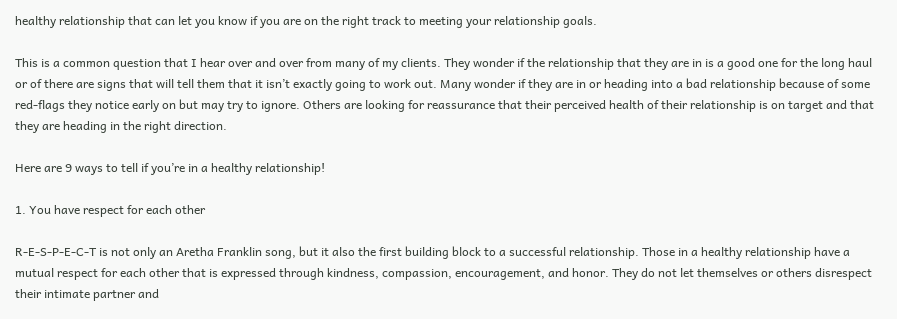healthy relationship that can let you know if you are on the right track to meeting your relationship goals.

This is a common question that I hear over and over from many of my clients. They wonder if the relationship that they are in is a good one for the long haul or of there are signs that will tell them that it isn’t exactly going to work out. Many wonder if they are in or heading into a bad relationship because of some red-flags they notice early on but may try to ignore. Others are looking for reassurance that their perceived health of their relationship is on target and that they are heading in the right direction.

Here are 9 ways to tell if you’re in a healthy relationship!

1. You have respect for each other

R-E-S-P-E-C-T is not only an Aretha Franklin song, but it also the first building block to a successful relationship. Those in a healthy relationship have a mutual respect for each other that is expressed through kindness, compassion, encouragement, and honor. They do not let themselves or others disrespect their intimate partner and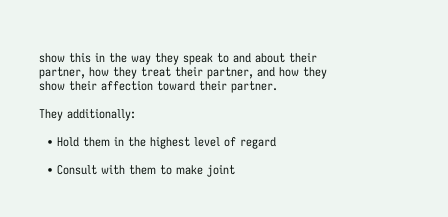show this in the way they speak to and about their partner, how they treat their partner, and how they show their affection toward their partner.

They additionally:

  • Hold them in the highest level of regard

  • Consult with them to make joint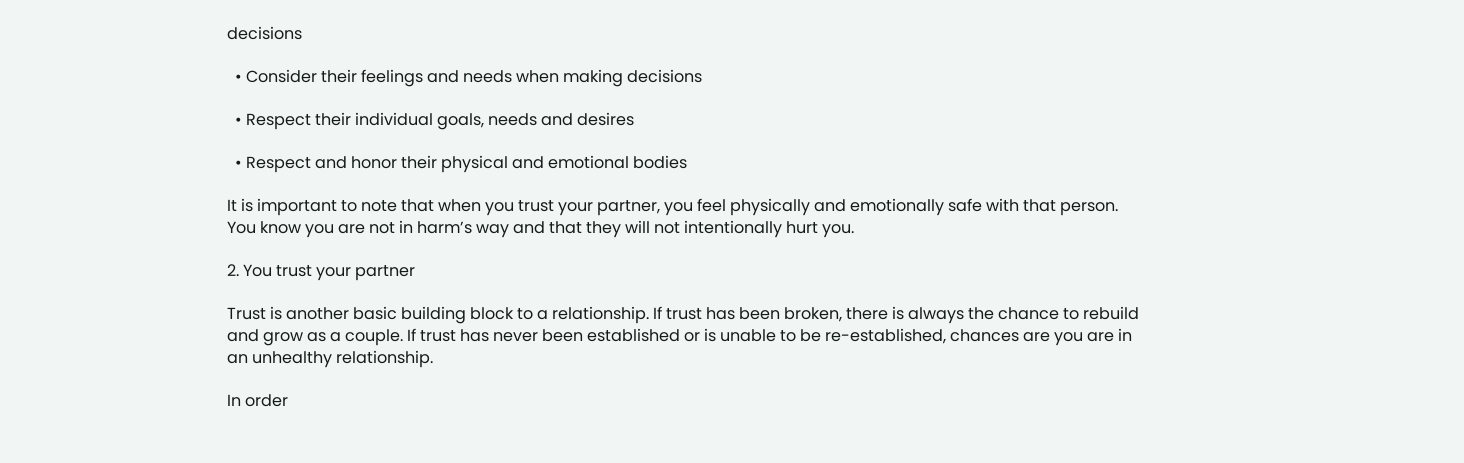decisions

  • Consider their feelings and needs when making decisions

  • Respect their individual goals, needs and desires

  • Respect and honor their physical and emotional bodies

It is important to note that when you trust your partner, you feel physically and emotionally safe with that person. You know you are not in harm’s way and that they will not intentionally hurt you.

2. You trust your partner

Trust is another basic building block to a relationship. If trust has been broken, there is always the chance to rebuild and grow as a couple. If trust has never been established or is unable to be re-established, chances are you are in an unhealthy relationship.

In order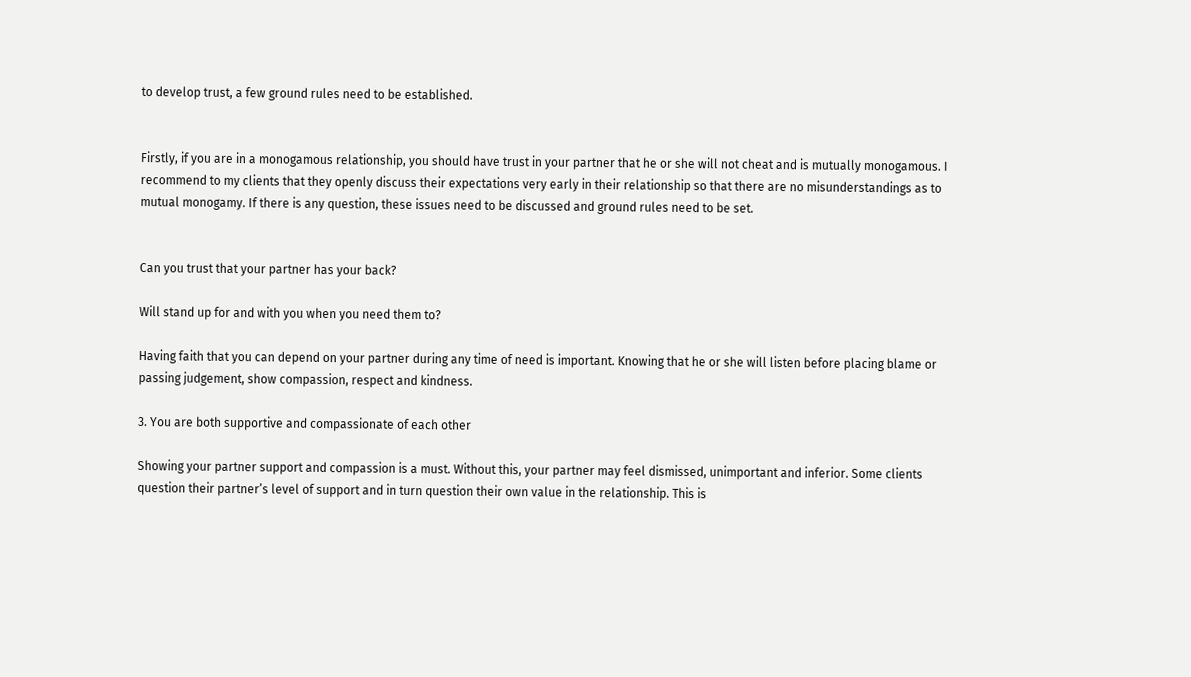to develop trust, a few ground rules need to be established.


Firstly, if you are in a monogamous relationship, you should have trust in your partner that he or she will not cheat and is mutually monogamous. I recommend to my clients that they openly discuss their expectations very early in their relationship so that there are no misunderstandings as to mutual monogamy. If there is any question, these issues need to be discussed and ground rules need to be set.


Can you trust that your partner has your back?

Will stand up for and with you when you need them to?

Having faith that you can depend on your partner during any time of need is important. Knowing that he or she will listen before placing blame or passing judgement, show compassion, respect and kindness.

3. You are both supportive and compassionate of each other

Showing your partner support and compassion is a must. Without this, your partner may feel dismissed, unimportant and inferior. Some clients question their partner’s level of support and in turn question their own value in the relationship. This is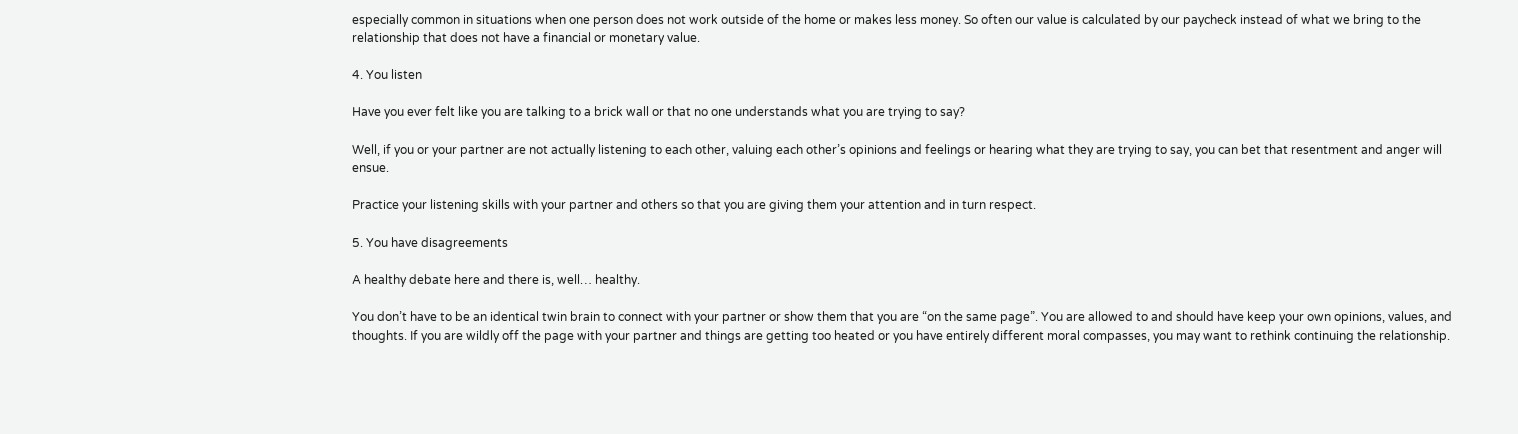especially common in situations when one person does not work outside of the home or makes less money. So often our value is calculated by our paycheck instead of what we bring to the relationship that does not have a financial or monetary value.

4. You listen

Have you ever felt like you are talking to a brick wall or that no one understands what you are trying to say?

Well, if you or your partner are not actually listening to each other, valuing each other’s opinions and feelings or hearing what they are trying to say, you can bet that resentment and anger will ensue.

Practice your listening skills with your partner and others so that you are giving them your attention and in turn respect.

5. You have disagreements

A healthy debate here and there is, well… healthy.

You don’t have to be an identical twin brain to connect with your partner or show them that you are “on the same page”. You are allowed to and should have keep your own opinions, values, and thoughts. If you are wildly off the page with your partner and things are getting too heated or you have entirely different moral compasses, you may want to rethink continuing the relationship.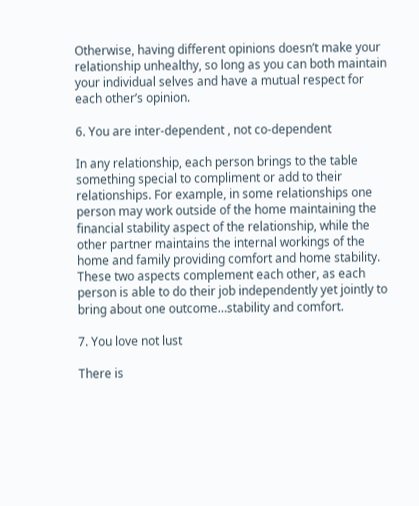Otherwise, having different opinions doesn’t make your relationship unhealthy, so long as you can both maintain your individual selves and have a mutual respect for each other’s opinion.

6. You are inter-dependent , not co-dependent

In any relationship, each person brings to the table something special to compliment or add to their relationships. For example, in some relationships one person may work outside of the home maintaining the financial stability aspect of the relationship, while the other partner maintains the internal workings of the home and family providing comfort and home stability. These two aspects complement each other, as each person is able to do their job independently yet jointly to bring about one outcome…stability and comfort.

7. You love not lust

There is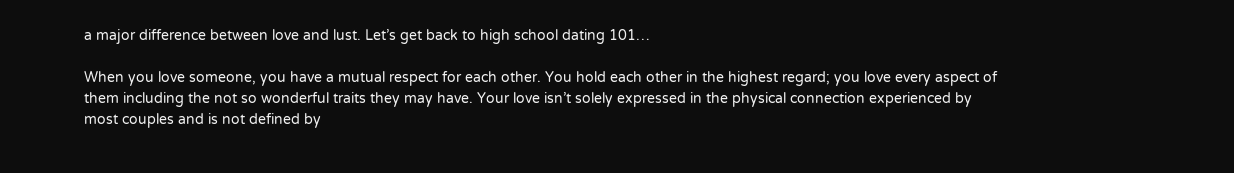a major difference between love and lust. Let’s get back to high school dating 101…

When you love someone, you have a mutual respect for each other. You hold each other in the highest regard; you love every aspect of them including the not so wonderful traits they may have. Your love isn’t solely expressed in the physical connection experienced by most couples and is not defined by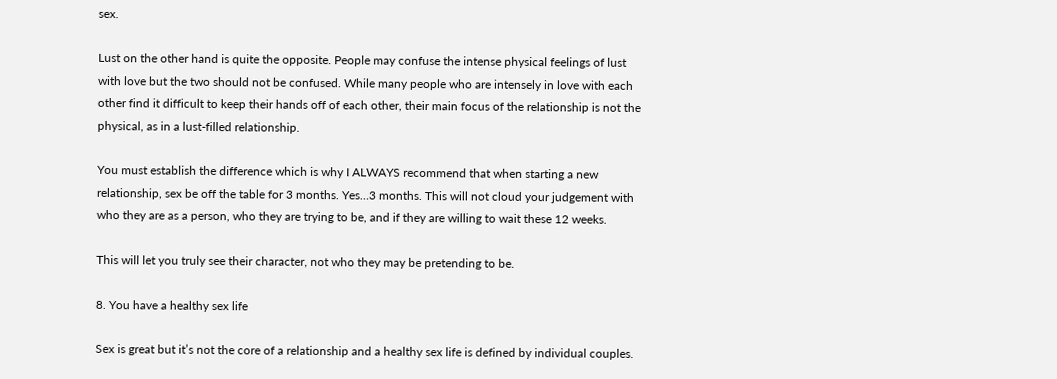sex.

Lust on the other hand is quite the opposite. People may confuse the intense physical feelings of lust with love but the two should not be confused. While many people who are intensely in love with each other find it difficult to keep their hands off of each other, their main focus of the relationship is not the physical, as in a lust-filled relationship.

You must establish the difference which is why I ALWAYS recommend that when starting a new relationship, sex be off the table for 3 months. Yes…3 months. This will not cloud your judgement with who they are as a person, who they are trying to be, and if they are willing to wait these 12 weeks.

This will let you truly see their character, not who they may be pretending to be.

8. You have a healthy sex life

Sex is great but it’s not the core of a relationship and a healthy sex life is defined by individual couples.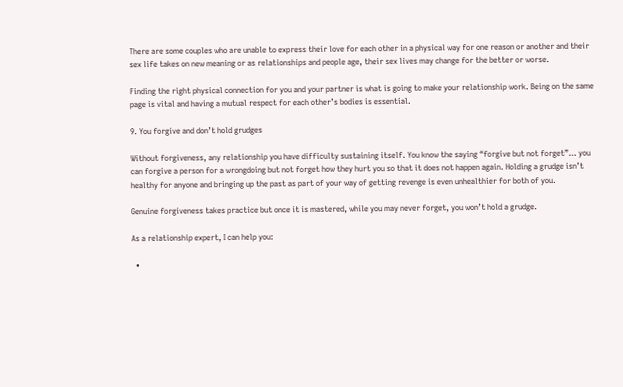There are some couples who are unable to express their love for each other in a physical way for one reason or another and their sex life takes on new meaning or as relationships and people age, their sex lives may change for the better or worse.

Finding the right physical connection for you and your partner is what is going to make your relationship work. Being on the same page is vital and having a mutual respect for each other’s bodies is essential.

9. You forgive and don’t hold grudges

Without forgiveness, any relationship you have difficulty sustaining itself. You know the saying “forgive but not forget”… you can forgive a person for a wrongdoing but not forget how they hurt you so that it does not happen again. Holding a grudge isn’t healthy for anyone and bringing up the past as part of your way of getting revenge is even unhealthier for both of you.

Genuine forgiveness takes practice but once it is mastered, while you may never forget, you won’t hold a grudge.

As a relationship expert, I can help you:

  •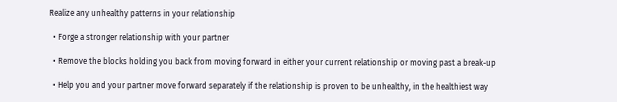Realize any unhealthy patterns in your relationship

  • Forge a stronger relationship with your partner

  • Remove the blocks holding you back from moving forward in either your current relationship or moving past a break-up

  • Help you and your partner move forward separately if the relationship is proven to be unhealthy, in the healthiest way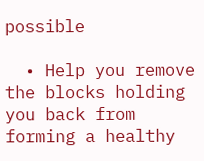possible

  • Help you remove the blocks holding you back from forming a healthy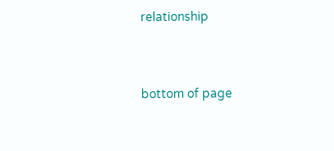relationship


bottom of page